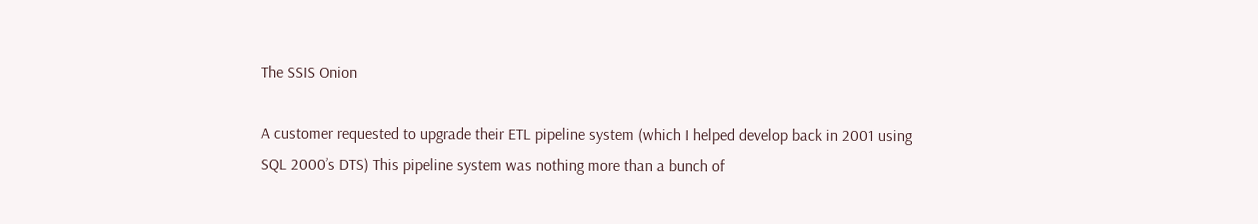The SSIS Onion

A customer requested to upgrade their ETL pipeline system (which I helped develop back in 2001 using SQL 2000’s DTS) This pipeline system was nothing more than a bunch of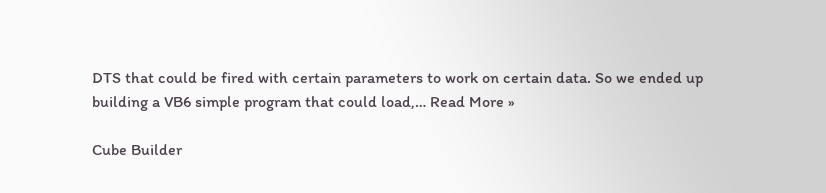DTS that could be fired with certain parameters to work on certain data. So we ended up building a VB6 simple program that could load,… Read More »

Cube Builder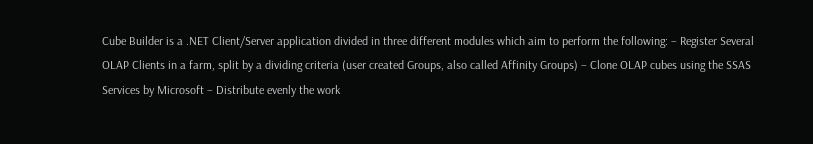Cube Builder is a .NET Client/Server application divided in three different modules which aim to perform the following: – Register Several OLAP Clients in a farm, split by a dividing criteria (user created Groups, also called Affinity Groups) – Clone OLAP cubes using the SSAS Services by Microsoft – Distribute evenly the work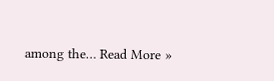among the… Read More »